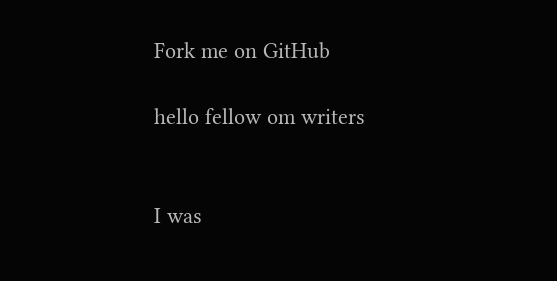Fork me on GitHub

hello fellow om writers


I was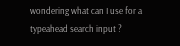wondering what can I use for a typeahead search input ?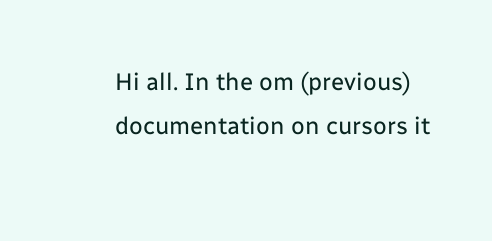Hi all. In the om (previous) documentation on cursors it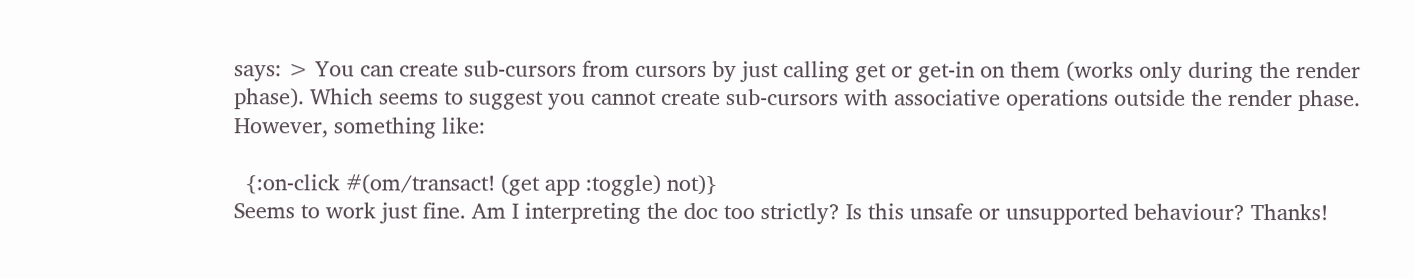says: > You can create sub-cursors from cursors by just calling get or get-in on them (works only during the render phase). Which seems to suggest you cannot create sub-cursors with associative operations outside the render phase. However, something like:

  {:on-click #(om/transact! (get app :toggle) not)}
Seems to work just fine. Am I interpreting the doc too strictly? Is this unsafe or unsupported behaviour? Thanks!